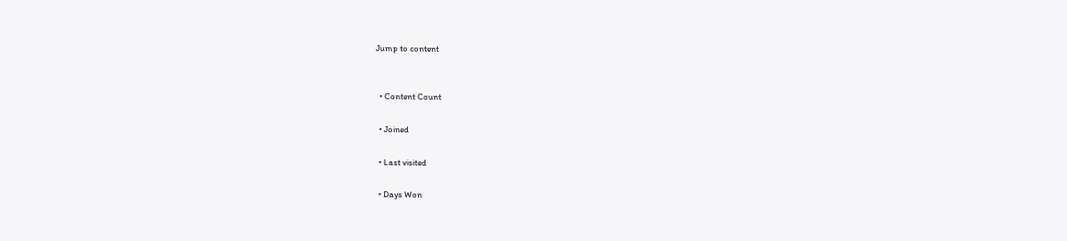Jump to content


  • Content Count

  • Joined

  • Last visited

  • Days Won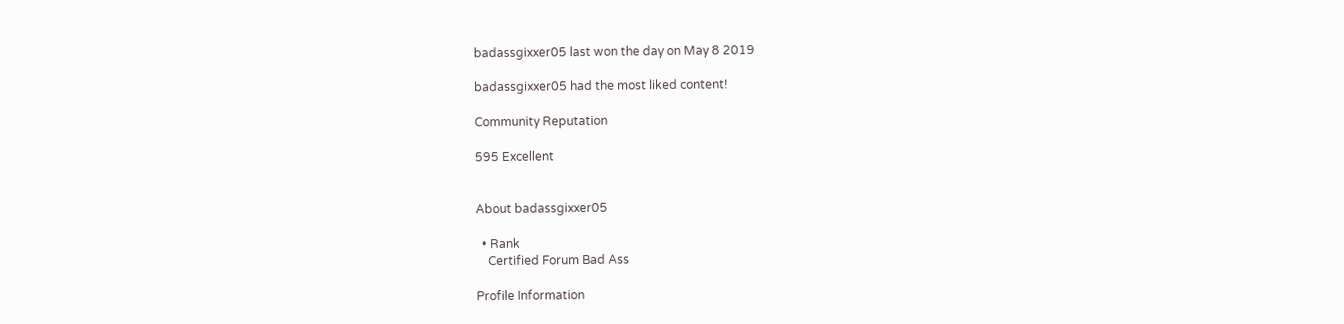badassgixxer05 last won the day on May 8 2019

badassgixxer05 had the most liked content!

Community Reputation

595 Excellent


About badassgixxer05

  • Rank
    Certified Forum Bad Ass

Profile Information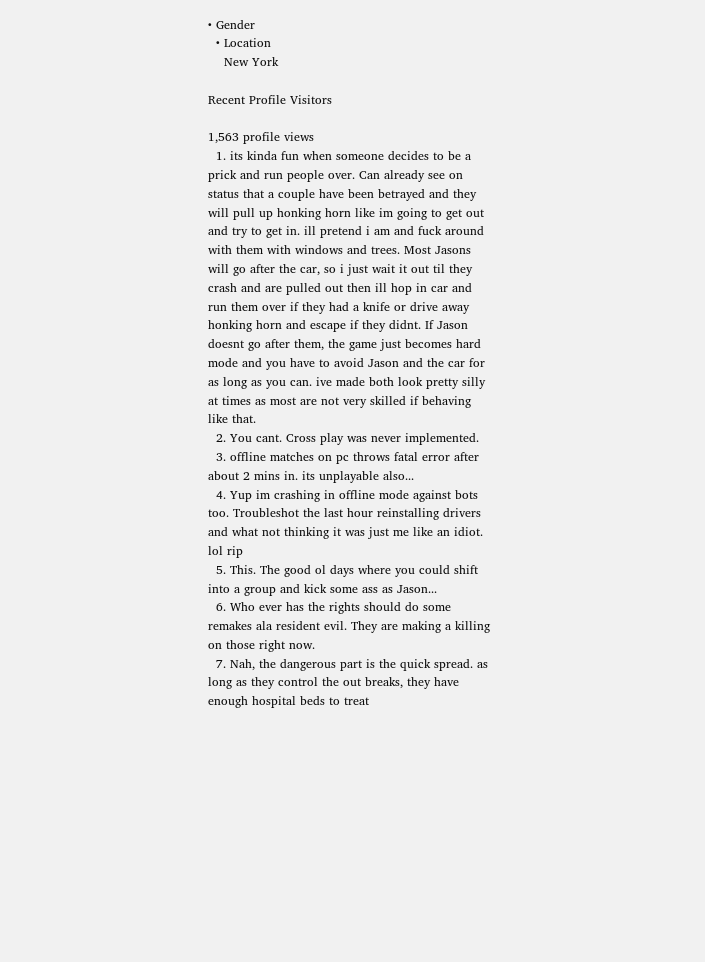• Gender
  • Location
    New York

Recent Profile Visitors

1,563 profile views
  1. its kinda fun when someone decides to be a prick and run people over. Can already see on status that a couple have been betrayed and they will pull up honking horn like im going to get out and try to get in. ill pretend i am and fuck around with them with windows and trees. Most Jasons will go after the car, so i just wait it out til they crash and are pulled out then ill hop in car and run them over if they had a knife or drive away honking horn and escape if they didnt. If Jason doesnt go after them, the game just becomes hard mode and you have to avoid Jason and the car for as long as you can. ive made both look pretty silly at times as most are not very skilled if behaving like that.
  2. You cant. Cross play was never implemented.
  3. offline matches on pc throws fatal error after about 2 mins in. its unplayable also...
  4. Yup im crashing in offline mode against bots too. Troubleshot the last hour reinstalling drivers and what not thinking it was just me like an idiot. lol rip
  5. This. The good ol days where you could shift into a group and kick some ass as Jason...
  6. Who ever has the rights should do some remakes ala resident evil. They are making a killing on those right now.
  7. Nah, the dangerous part is the quick spread. as long as they control the out breaks, they have enough hospital beds to treat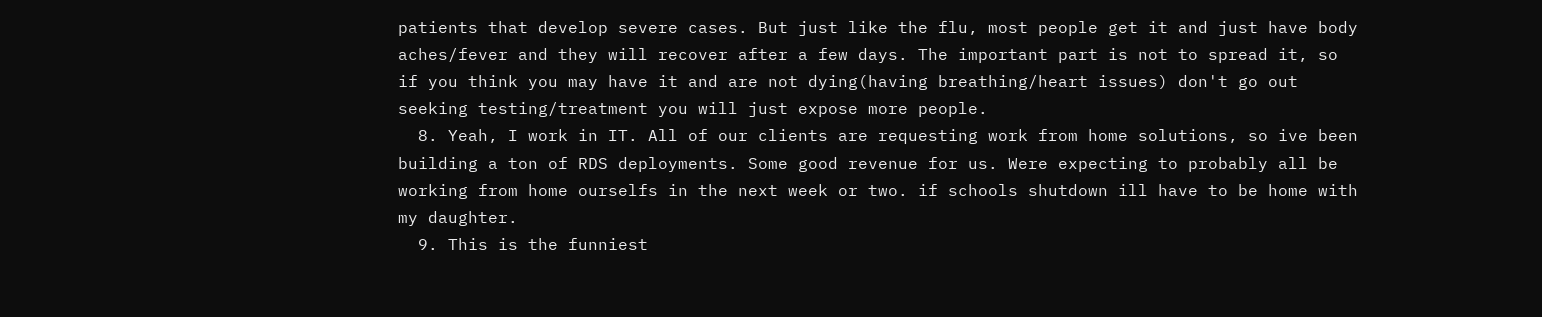patients that develop severe cases. But just like the flu, most people get it and just have body aches/fever and they will recover after a few days. The important part is not to spread it, so if you think you may have it and are not dying(having breathing/heart issues) don't go out seeking testing/treatment you will just expose more people.
  8. Yeah, I work in IT. All of our clients are requesting work from home solutions, so ive been building a ton of RDS deployments. Some good revenue for us. Were expecting to probably all be working from home ourselfs in the next week or two. if schools shutdown ill have to be home with my daughter.
  9. This is the funniest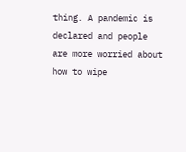thing. A pandemic is declared and people are more worried about how to wipe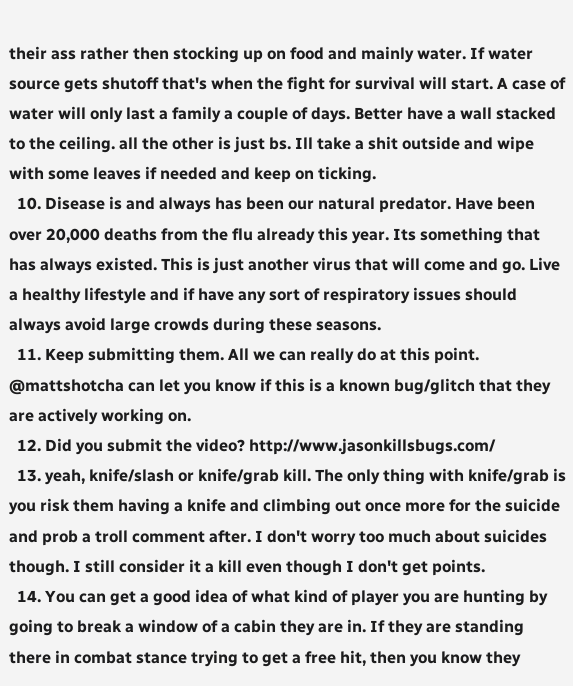their ass rather then stocking up on food and mainly water. If water source gets shutoff that's when the fight for survival will start. A case of water will only last a family a couple of days. Better have a wall stacked to the ceiling. all the other is just bs. Ill take a shit outside and wipe with some leaves if needed and keep on ticking.
  10. Disease is and always has been our natural predator. Have been over 20,000 deaths from the flu already this year. Its something that has always existed. This is just another virus that will come and go. Live a healthy lifestyle and if have any sort of respiratory issues should always avoid large crowds during these seasons.
  11. Keep submitting them. All we can really do at this point. @mattshotcha can let you know if this is a known bug/glitch that they are actively working on.
  12. Did you submit the video? http://www.jasonkillsbugs.com/
  13. yeah, knife/slash or knife/grab kill. The only thing with knife/grab is you risk them having a knife and climbing out once more for the suicide and prob a troll comment after. I don't worry too much about suicides though. I still consider it a kill even though I don't get points.
  14. You can get a good idea of what kind of player you are hunting by going to break a window of a cabin they are in. If they are standing there in combat stance trying to get a free hit, then you know they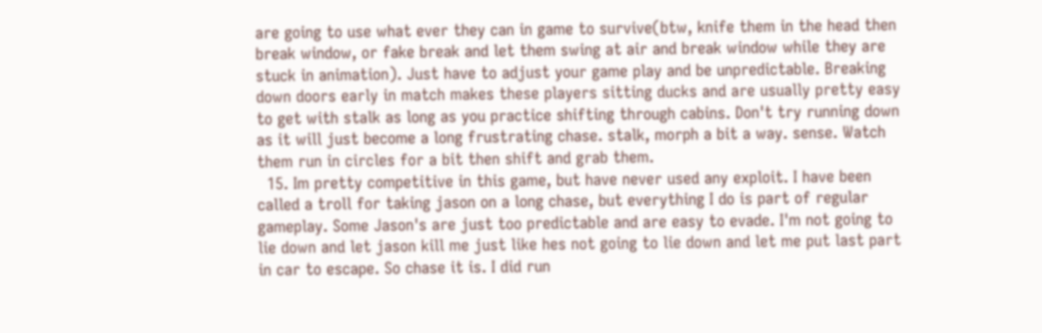are going to use what ever they can in game to survive(btw, knife them in the head then break window, or fake break and let them swing at air and break window while they are stuck in animation). Just have to adjust your game play and be unpredictable. Breaking down doors early in match makes these players sitting ducks and are usually pretty easy to get with stalk as long as you practice shifting through cabins. Don't try running down as it will just become a long frustrating chase. stalk, morph a bit a way. sense. Watch them run in circles for a bit then shift and grab them.
  15. Im pretty competitive in this game, but have never used any exploit. I have been called a troll for taking jason on a long chase, but everything I do is part of regular gameplay. Some Jason's are just too predictable and are easy to evade. I'm not going to lie down and let jason kill me just like hes not going to lie down and let me put last part in car to escape. So chase it is. I did run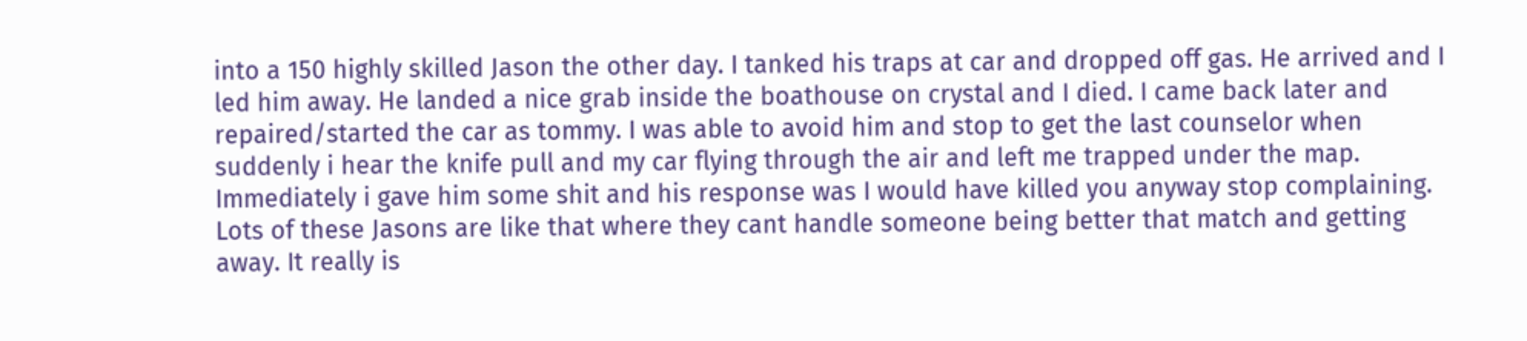into a 150 highly skilled Jason the other day. I tanked his traps at car and dropped off gas. He arrived and I led him away. He landed a nice grab inside the boathouse on crystal and I died. I came back later and repaired/started the car as tommy. I was able to avoid him and stop to get the last counselor when suddenly i hear the knife pull and my car flying through the air and left me trapped under the map. Immediately i gave him some shit and his response was I would have killed you anyway stop complaining. Lots of these Jasons are like that where they cant handle someone being better that match and getting away. It really is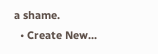a shame.
  • Create New...